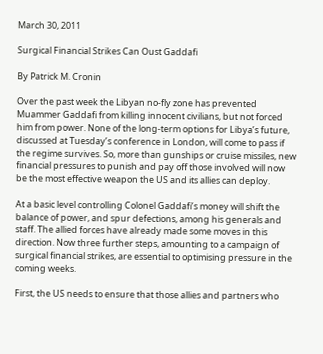March 30, 2011

Surgical Financial Strikes Can Oust Gaddafi

By Patrick M. Cronin

Over the past week the Libyan no-fly zone has prevented Muammer Gaddafi from killing innocent civilians, but not forced him from power. None of the long-term options for Libya’s future, discussed at Tuesday’s conference in London, will come to pass if the regime survives. So, more than gunships or cruise missiles, new financial pressures to punish and pay off those involved will now be the most effective weapon the US and its allies can deploy.

At a basic level controlling Colonel Gaddafi’s money will shift the balance of power, and spur defections, among his generals and staff. The allied forces have already made some moves in this direction. Now three further steps, amounting to a campaign of surgical financial strikes, are essential to optimising pressure in the coming weeks.

First, the US needs to ensure that those allies and partners who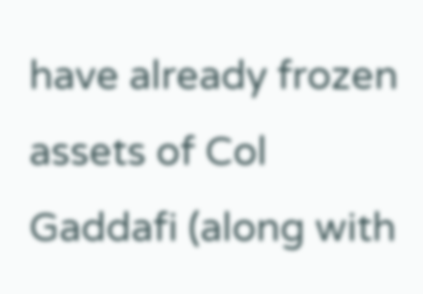have already frozen assets of Col Gaddafi (along with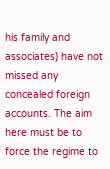his family and associates) have not missed any concealed foreign accounts. The aim here must be to force the regime to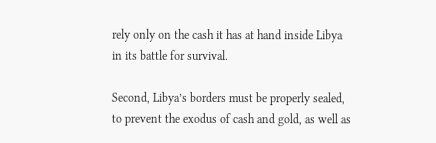rely only on the cash it has at hand inside Libya in its battle for survival.

Second, Libya’s borders must be properly sealed, to prevent the exodus of cash and gold, as well as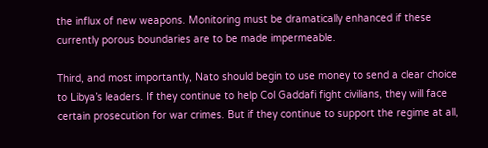the influx of new weapons. Monitoring must be dramatically enhanced if these currently porous boundaries are to be made impermeable.

Third, and most importantly, Nato should begin to use money to send a clear choice to Libya’s leaders. If they continue to help Col Gaddafi fight civilians, they will face certain prosecution for war crimes. But if they continue to support the regime at all,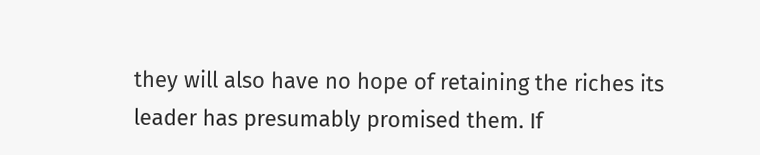they will also have no hope of retaining the riches its leader has presumably promised them. If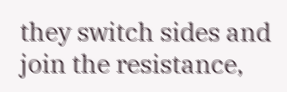they switch sides and join the resistance,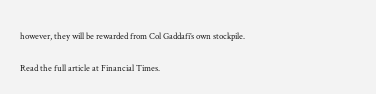however, they will be rewarded from Col Gaddafi’s own stockpile.

Read the full article at Financial Times.